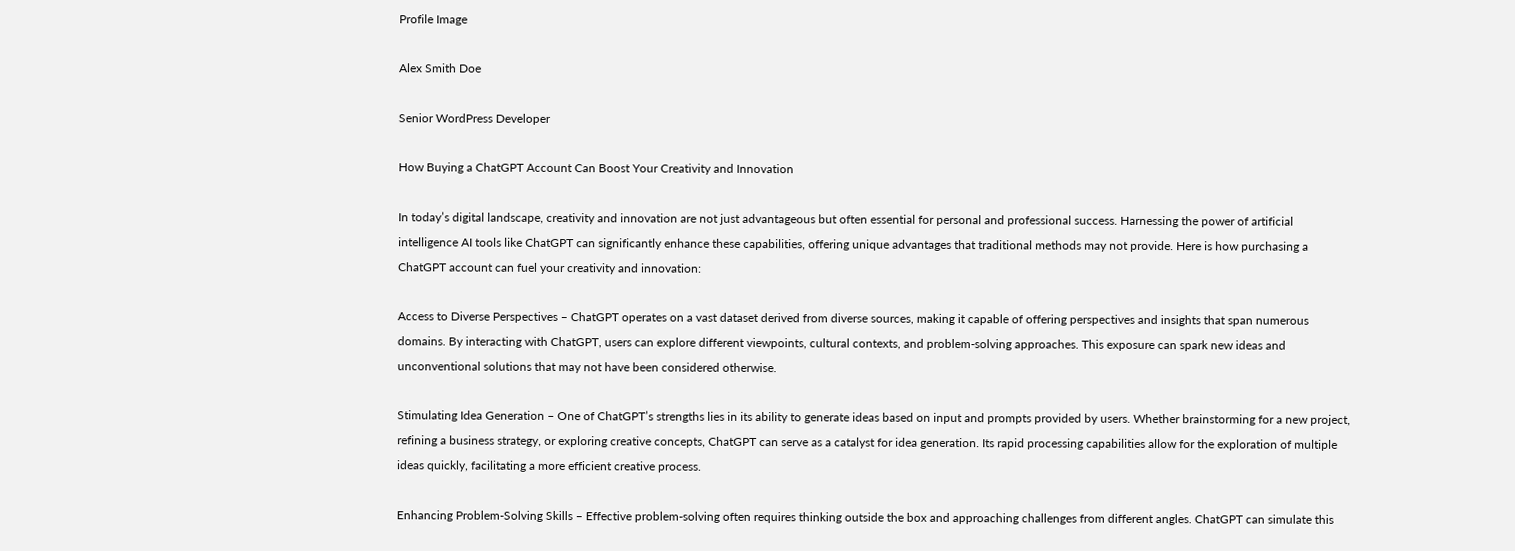Profile Image

Alex Smith Doe

Senior WordPress Developer

How Buying a ChatGPT Account Can Boost Your Creativity and Innovation

In today’s digital landscape, creativity and innovation are not just advantageous but often essential for personal and professional success. Harnessing the power of artificial intelligence AI tools like ChatGPT can significantly enhance these capabilities, offering unique advantages that traditional methods may not provide. Here is how purchasing a ChatGPT account can fuel your creativity and innovation:

Access to Diverse Perspectives – ChatGPT operates on a vast dataset derived from diverse sources, making it capable of offering perspectives and insights that span numerous domains. By interacting with ChatGPT, users can explore different viewpoints, cultural contexts, and problem-solving approaches. This exposure can spark new ideas and unconventional solutions that may not have been considered otherwise.

Stimulating Idea Generation – One of ChatGPT’s strengths lies in its ability to generate ideas based on input and prompts provided by users. Whether brainstorming for a new project, refining a business strategy, or exploring creative concepts, ChatGPT can serve as a catalyst for idea generation. Its rapid processing capabilities allow for the exploration of multiple ideas quickly, facilitating a more efficient creative process.

Enhancing Problem-Solving Skills – Effective problem-solving often requires thinking outside the box and approaching challenges from different angles. ChatGPT can simulate this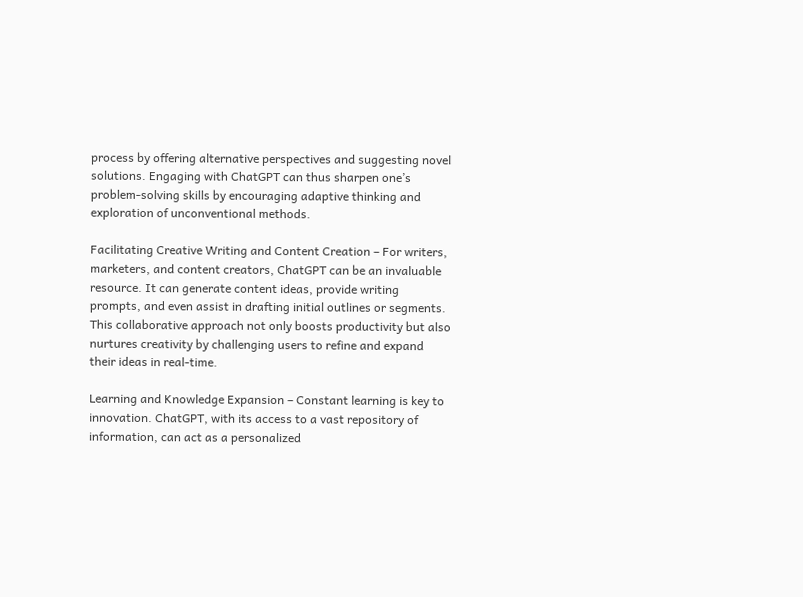process by offering alternative perspectives and suggesting novel solutions. Engaging with ChatGPT can thus sharpen one’s problem-solving skills by encouraging adaptive thinking and exploration of unconventional methods.

Facilitating Creative Writing and Content Creation – For writers, marketers, and content creators, ChatGPT can be an invaluable resource. It can generate content ideas, provide writing prompts, and even assist in drafting initial outlines or segments. This collaborative approach not only boosts productivity but also nurtures creativity by challenging users to refine and expand their ideas in real-time.

Learning and Knowledge Expansion – Constant learning is key to innovation. ChatGPT, with its access to a vast repository of information, can act as a personalized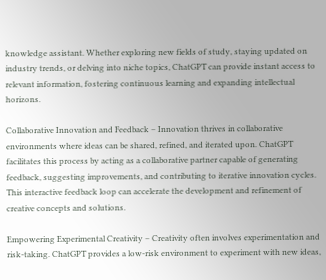knowledge assistant. Whether exploring new fields of study, staying updated on industry trends, or delving into niche topics, ChatGPT can provide instant access to relevant information, fostering continuous learning and expanding intellectual horizons.

Collaborative Innovation and Feedback – Innovation thrives in collaborative environments where ideas can be shared, refined, and iterated upon. ChatGPT facilitates this process by acting as a collaborative partner capable of generating feedback, suggesting improvements, and contributing to iterative innovation cycles. This interactive feedback loop can accelerate the development and refinement of creative concepts and solutions.

Empowering Experimental Creativity – Creativity often involves experimentation and risk-taking. ChatGPT provides a low-risk environment to experiment with new ideas,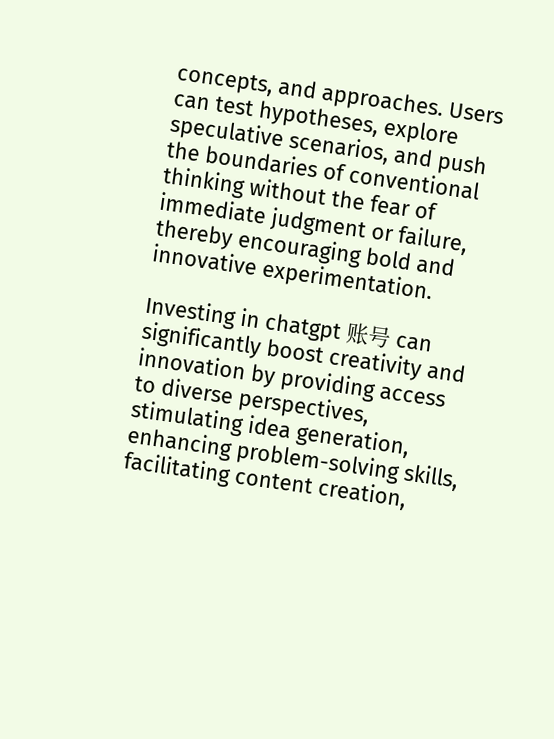concepts, and approaches. Users can test hypotheses, explore speculative scenarios, and push the boundaries of conventional thinking without the fear of immediate judgment or failure, thereby encouraging bold and innovative experimentation.

Investing in chatgpt 账号 can significantly boost creativity and innovation by providing access to diverse perspectives, stimulating idea generation, enhancing problem-solving skills, facilitating content creation,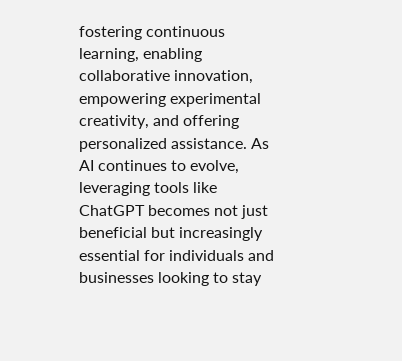fostering continuous learning, enabling collaborative innovation, empowering experimental creativity, and offering personalized assistance. As AI continues to evolve, leveraging tools like ChatGPT becomes not just beneficial but increasingly essential for individuals and businesses looking to stay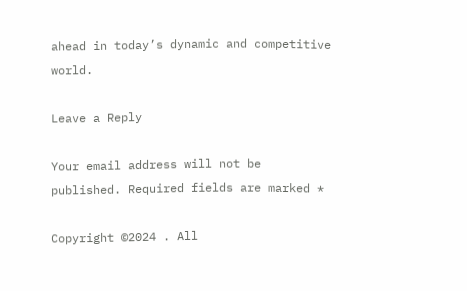ahead in today’s dynamic and competitive world.

Leave a Reply

Your email address will not be published. Required fields are marked *

Copyright ©2024 . All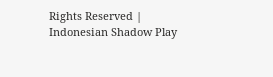Rights Reserved | Indonesian Shadow Play